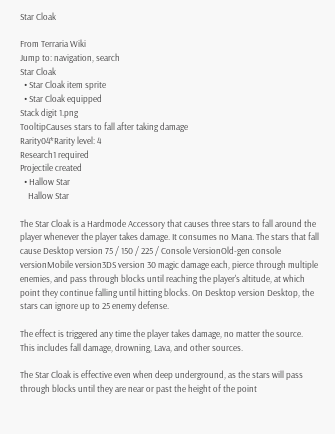Star Cloak

From Terraria Wiki
Jump to: navigation, search
Star Cloak
  • Star Cloak item sprite
  • Star Cloak equipped
Stack digit 1.png
TooltipCauses stars to fall after taking damage
Rarity04*Rarity level: 4
Research1 required
Projectile created
  • Hallow Star
    Hallow Star

The Star Cloak is a Hardmode Accessory that causes three stars to fall around the player whenever the player takes damage. It consumes no Mana. The stars that fall cause Desktop version 75 / 150 / 225 / Console VersionOld-gen console versionMobile version3DS version 30 magic damage each, pierce through multiple enemies, and pass through blocks until reaching the player's altitude, at which point they continue falling until hitting blocks. On Desktop version Desktop, the stars can ignore up to 25 enemy defense.

The effect is triggered any time the player takes damage, no matter the source. This includes fall damage, drowning, Lava, and other sources.

The Star Cloak is effective even when deep underground, as the stars will pass through blocks until they are near or past the height of the point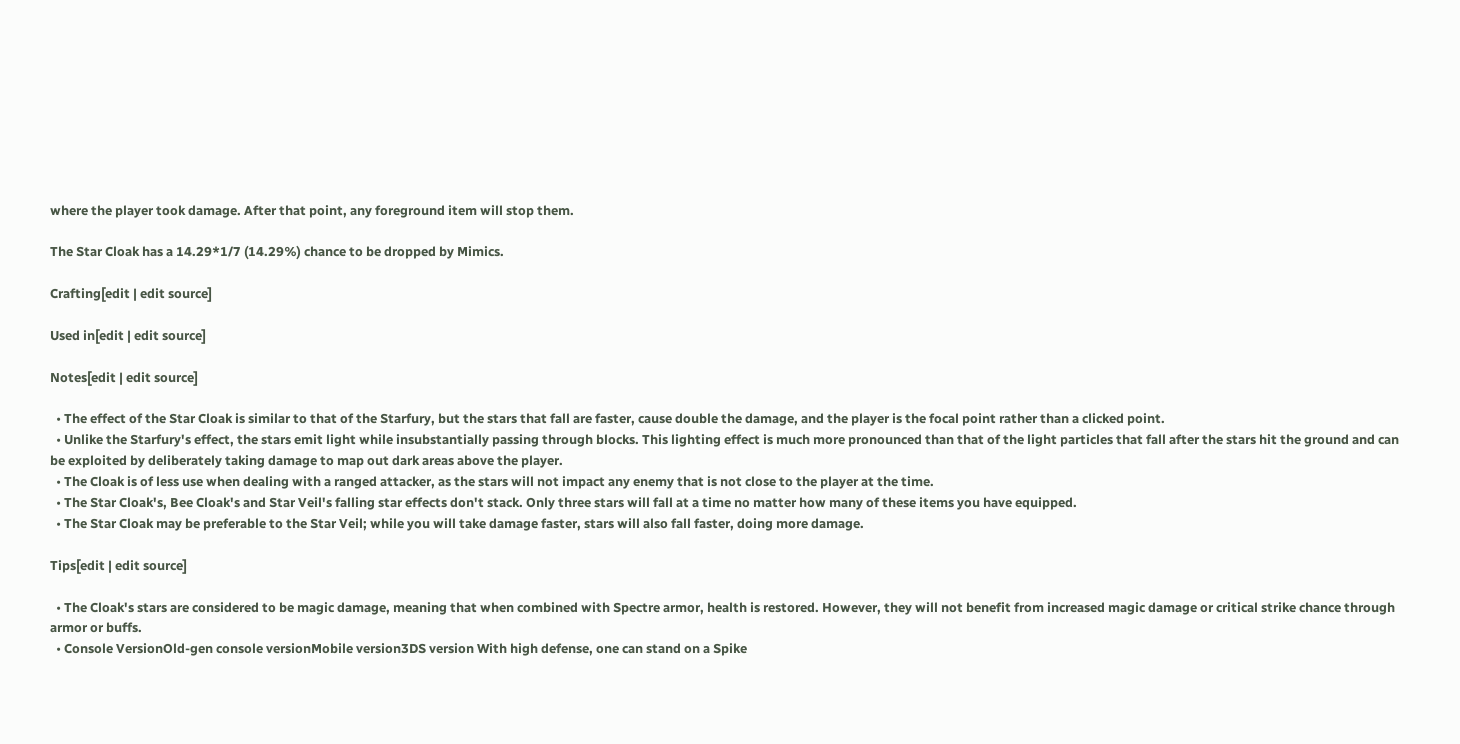where the player took damage. After that point, any foreground item will stop them.

The Star Cloak has a 14.29*1/7 (14.29%) chance to be dropped by Mimics.

Crafting[edit | edit source]

Used in[edit | edit source]

Notes[edit | edit source]

  • The effect of the Star Cloak is similar to that of the Starfury, but the stars that fall are faster, cause double the damage, and the player is the focal point rather than a clicked point.
  • Unlike the Starfury's effect, the stars emit light while insubstantially passing through blocks. This lighting effect is much more pronounced than that of the light particles that fall after the stars hit the ground and can be exploited by deliberately taking damage to map out dark areas above the player.
  • The Cloak is of less use when dealing with a ranged attacker, as the stars will not impact any enemy that is not close to the player at the time.
  • The Star Cloak's, Bee Cloak's and Star Veil's falling star effects don't stack. Only three stars will fall at a time no matter how many of these items you have equipped.
  • The Star Cloak may be preferable to the Star Veil; while you will take damage faster, stars will also fall faster, doing more damage.

Tips[edit | edit source]

  • The Cloak's stars are considered to be magic damage, meaning that when combined with Spectre armor, health is restored. However, they will not benefit from increased magic damage or critical strike chance through armor or buffs.
  • Console VersionOld-gen console versionMobile version3DS version With high defense, one can stand on a Spike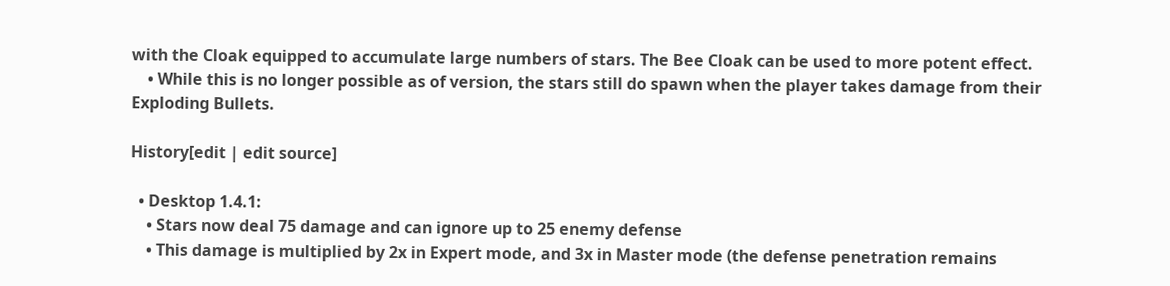with the Cloak equipped to accumulate large numbers of stars. The Bee Cloak can be used to more potent effect.
    • While this is no longer possible as of version, the stars still do spawn when the player takes damage from their Exploding Bullets.

History[edit | edit source]

  • Desktop 1.4.1:
    • Stars now deal 75 damage and can ignore up to 25 enemy defense
    • This damage is multiplied by 2x in Expert mode, and 3x in Master mode (the defense penetration remains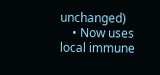unchanged)
    • Now uses local immune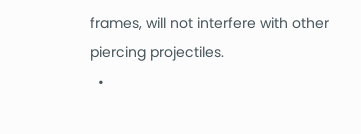frames, will not interfere with other piercing projectiles.
  •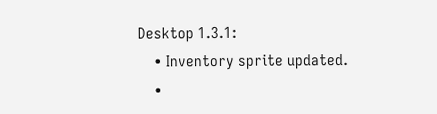Desktop 1.3.1:
    • Inventory sprite updated.
    •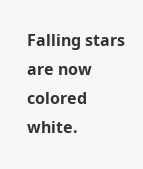Falling stars are now colored white.